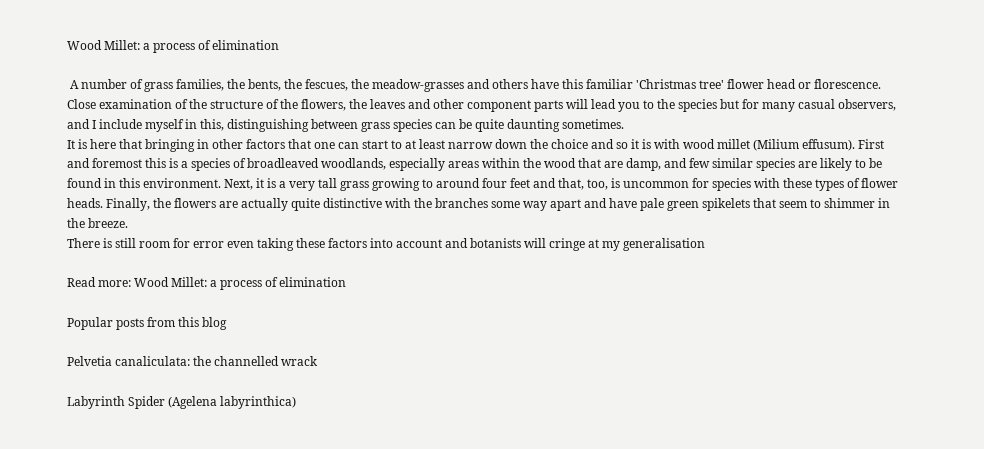Wood Millet: a process of elimination

 A number of grass families, the bents, the fescues, the meadow-grasses and others have this familiar 'Christmas tree' flower head or florescence. Close examination of the structure of the flowers, the leaves and other component parts will lead you to the species but for many casual observers, and I include myself in this, distinguishing between grass species can be quite daunting sometimes.
It is here that bringing in other factors that one can start to at least narrow down the choice and so it is with wood millet (Milium effusum). First and foremost this is a species of broadleaved woodlands, especially areas within the wood that are damp, and few similar species are likely to be found in this environment. Next, it is a very tall grass growing to around four feet and that, too, is uncommon for species with these types of flower heads. Finally, the flowers are actually quite distinctive with the branches some way apart and have pale green spikelets that seem to shimmer in the breeze.
There is still room for error even taking these factors into account and botanists will cringe at my generalisation

Read more: Wood Millet: a process of elimination

Popular posts from this blog

Pelvetia canaliculata: the channelled wrack

Labyrinth Spider (Agelena labyrinthica)